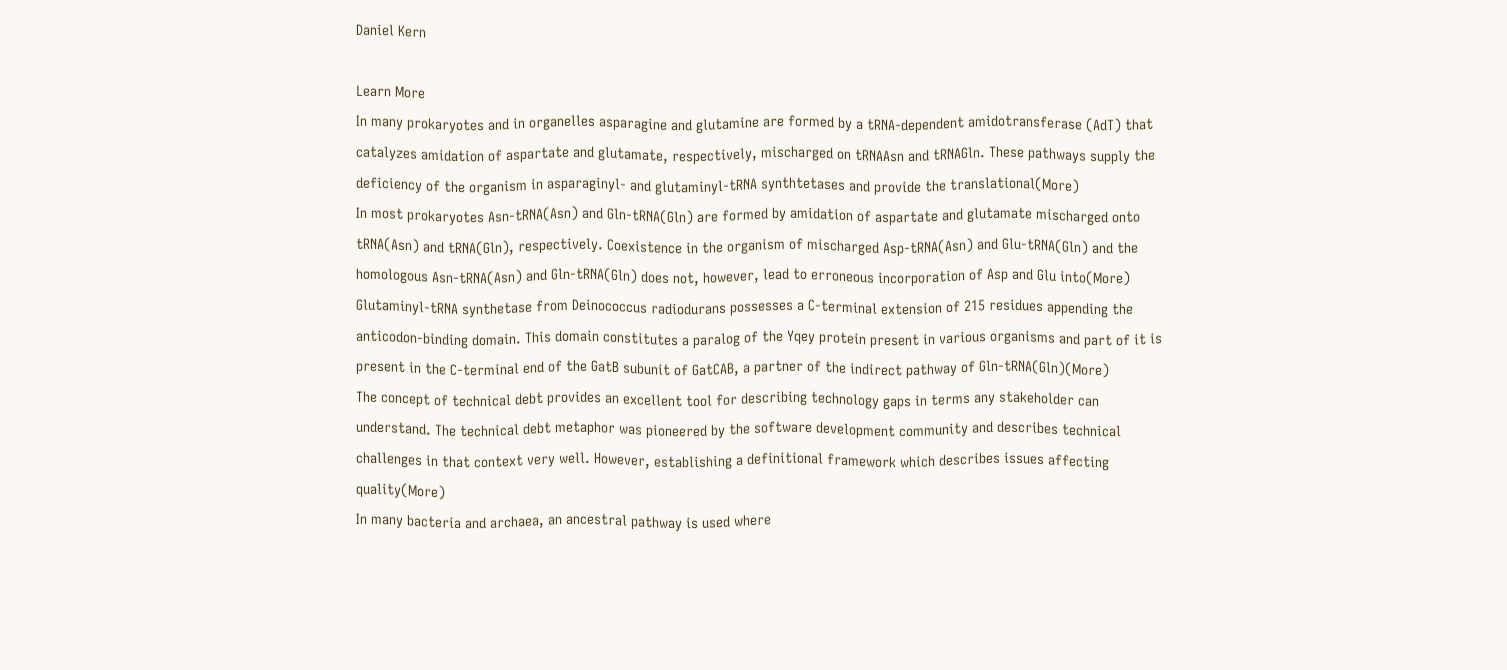Daniel Kern

Learn More
In many prokaryotes and in organelles asparagine and glutamine are formed by a tRNA-dependent amidotransferase (AdT) that catalyzes amidation of aspartate and glutamate, respectively, mischarged on tRNAAsn and tRNAGln. These pathways supply the deficiency of the organism in asparaginyl- and glutaminyl-tRNA synthtetases and provide the translational(More)
In most prokaryotes Asn-tRNA(Asn) and Gln-tRNA(Gln) are formed by amidation of aspartate and glutamate mischarged onto tRNA(Asn) and tRNA(Gln), respectively. Coexistence in the organism of mischarged Asp-tRNA(Asn) and Glu-tRNA(Gln) and the homologous Asn-tRNA(Asn) and Gln-tRNA(Gln) does not, however, lead to erroneous incorporation of Asp and Glu into(More)
Glutaminyl-tRNA synthetase from Deinococcus radiodurans possesses a C-terminal extension of 215 residues appending the anticodon-binding domain. This domain constitutes a paralog of the Yqey protein present in various organisms and part of it is present in the C-terminal end of the GatB subunit of GatCAB, a partner of the indirect pathway of Gln-tRNA(Gln)(More)
The concept of technical debt provides an excellent tool for describing technology gaps in terms any stakeholder can understand. The technical debt metaphor was pioneered by the software development community and describes technical challenges in that context very well. However, establishing a definitional framework which describes issues affecting quality(More)
In many bacteria and archaea, an ancestral pathway is used where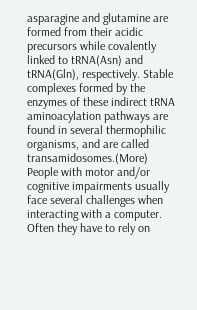asparagine and glutamine are formed from their acidic precursors while covalently linked to tRNA(Asn) and tRNA(Gln), respectively. Stable complexes formed by the enzymes of these indirect tRNA aminoacylation pathways are found in several thermophilic organisms, and are called transamidosomes.(More)
People with motor and/or cognitive impairments usually face several challenges when interacting with a computer. Often they have to rely on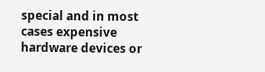special and in most cases expensive hardware devices or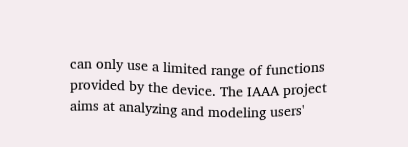can only use a limited range of functions provided by the device. The IAAA project aims at analyzing and modeling users'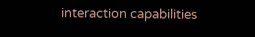interaction capabilities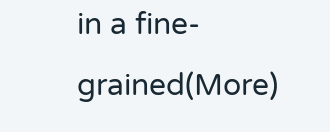in a fine-grained(More)